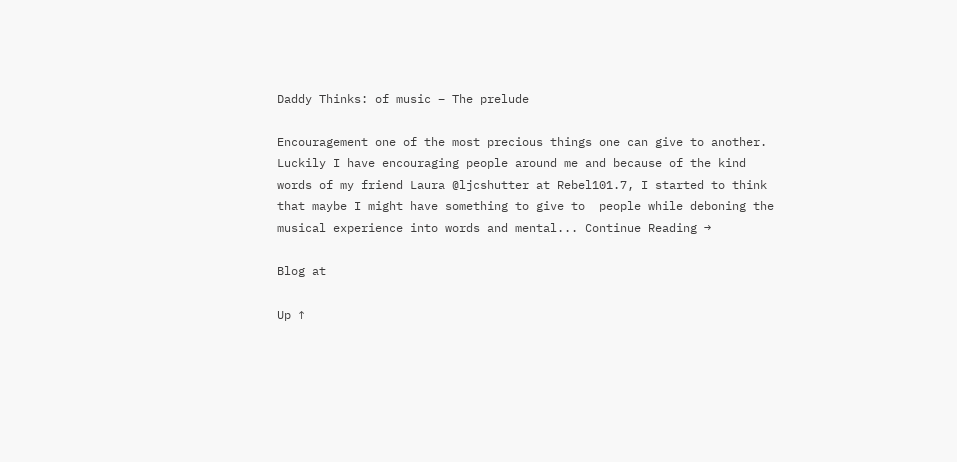Daddy Thinks: of music – The prelude

Encouragement one of the most precious things one can give to another. Luckily I have encouraging people around me and because of the kind words of my friend Laura @ljcshutter at Rebel101.7, I started to think that maybe I might have something to give to  people while deboning the musical experience into words and mental... Continue Reading →

Blog at

Up ↑